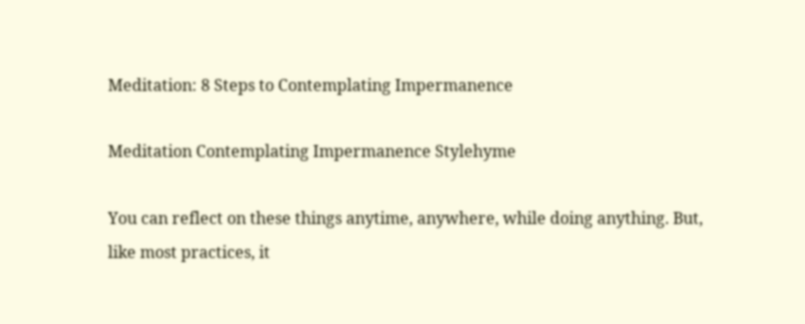Meditation: 8 Steps to Contemplating Impermanence

Meditation Contemplating Impermanence Stylehyme

You can reflect on these things anytime, anywhere, while doing anything. But, like most practices, it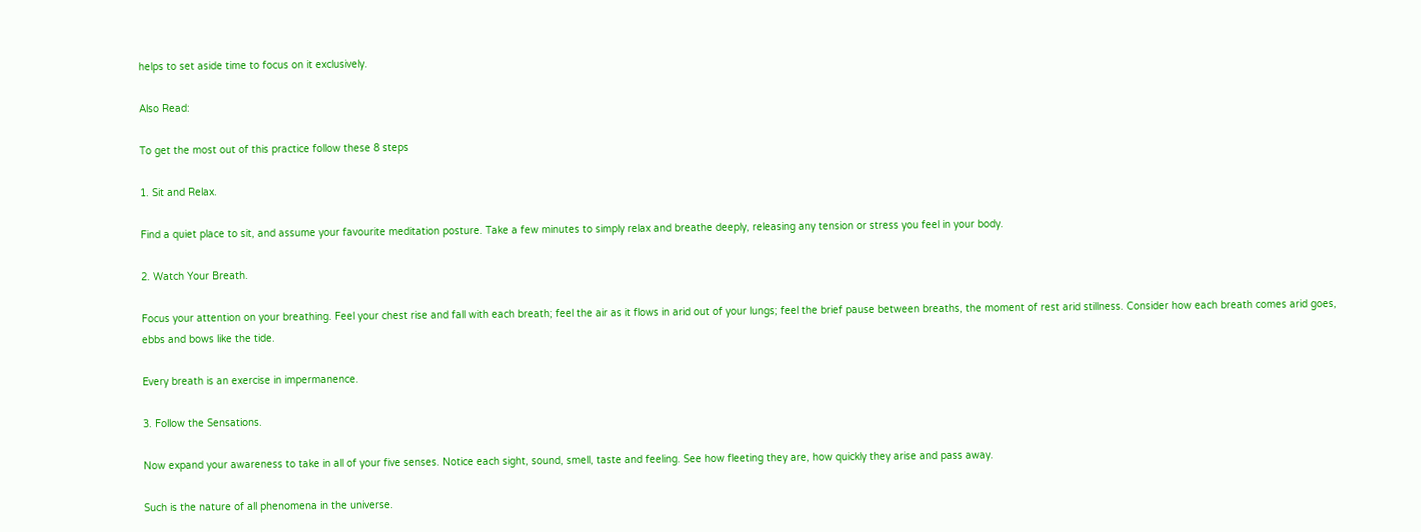helps to set aside time to focus on it exclusively.

Also Read:

To get the most out of this practice follow these 8 steps

1. Sit and Relax.

Find a quiet place to sit, and assume your favourite meditation posture. Take a few minutes to simply relax and breathe deeply, releasing any tension or stress you feel in your body.

2. Watch Your Breath.

Focus your attention on your breathing. Feel your chest rise and fall with each breath; feel the air as it flows in arid out of your lungs; feel the brief pause between breaths, the moment of rest arid stillness. Consider how each breath comes arid goes, ebbs and bows like the tide.

Every breath is an exercise in impermanence.

3. Follow the Sensations.

Now expand your awareness to take in all of your five senses. Notice each sight, sound, smell, taste and feeling. See how fleeting they are, how quickly they arise and pass away.

Such is the nature of all phenomena in the universe.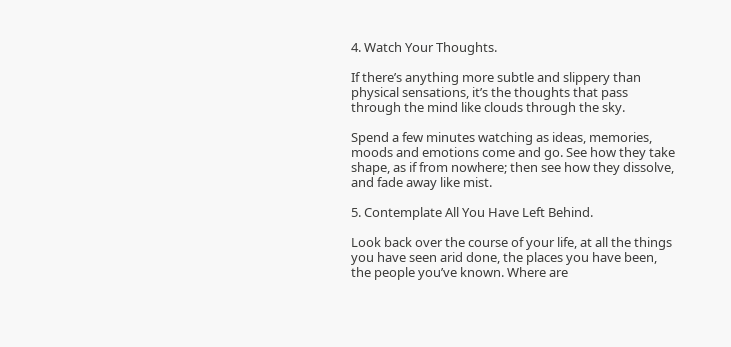4. Watch Your Thoughts.

If there’s anything more subtle and slippery than physical sensations, it’s the thoughts that pass through the mind like clouds through the sky.

Spend a few minutes watching as ideas, memories, moods and emotions come and go. See how they take shape, as if from nowhere; then see how they dissolve, and fade away like mist.

5. Contemplate All You Have Left Behind.

Look back over the course of your life, at all the things you have seen arid done, the places you have been, the people you’ve known. Where are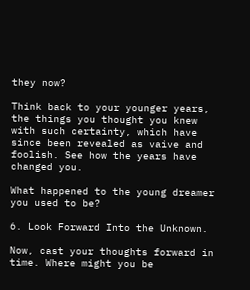they now?

Think back to your younger years, the things you thought you knew with such certainty, which have since been revealed as vaive and foolish. See how the years have changed you.

What happened to the young dreamer you used to be?

6. Look Forward Into the Unknown.

Now, cast your thoughts forward in time. Where might you be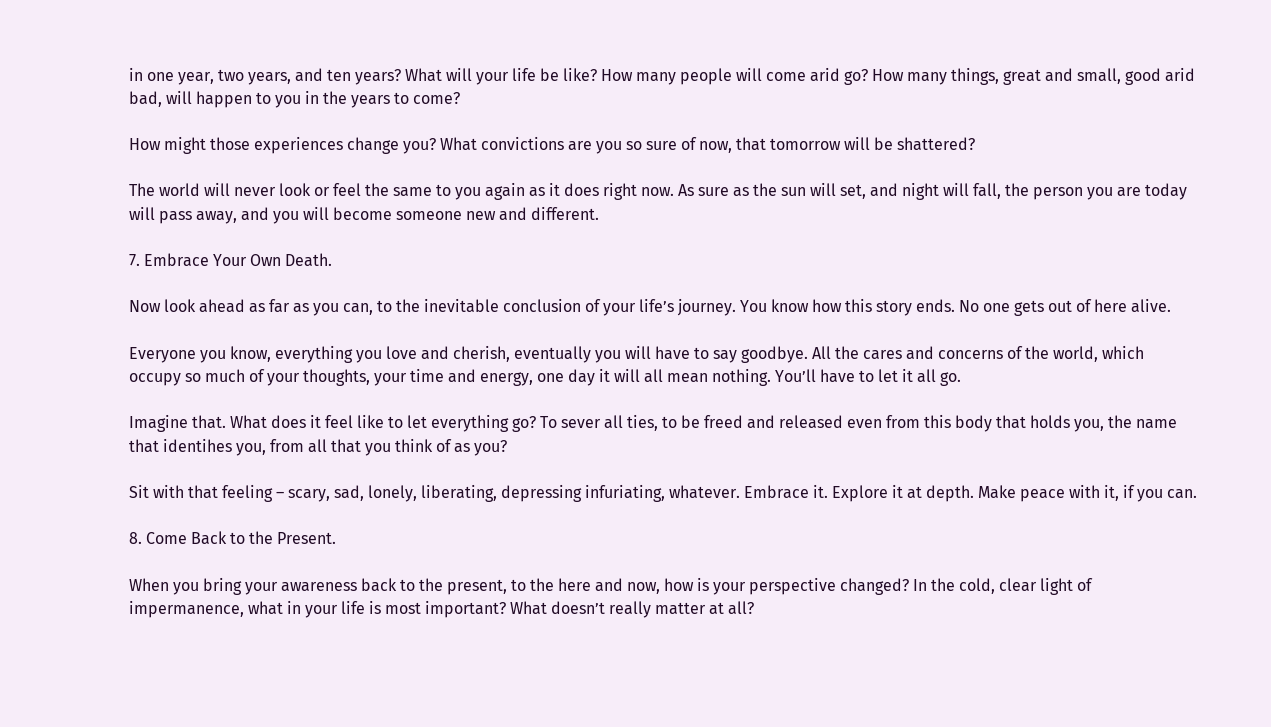in one year, two years, and ten years? What will your life be like? How many people will come arid go? How many things, great and small, good arid bad, will happen to you in the years to come?

How might those experiences change you? What convictions are you so sure of now, that tomorrow will be shattered?

The world will never look or feel the same to you again as it does right now. As sure as the sun will set, and night will fall, the person you are today will pass away, and you will become someone new and different.

7. Embrace Your Own Death.

Now look ahead as far as you can, to the inevitable conclusion of your life’s journey. You know how this story ends. No one gets out of here alive.

Everyone you know, everything you love and cherish, eventually you will have to say goodbye. All the cares and concerns of the world, which occupy so much of your thoughts, your time and energy, one day it will all mean nothing. You’ll have to let it all go.

Imagine that. What does it feel like to let everything go? To sever all ties, to be freed and released even from this body that holds you, the name that identihes you, from all that you think of as you?

Sit with that feeling – scary, sad, lonely, liberating, depressing infuriating, whatever. Embrace it. Explore it at depth. Make peace with it, if you can.

8. Come Back to the Present.

When you bring your awareness back to the present, to the here and now, how is your perspective changed? In the cold, clear light of impermanence, what in your life is most important? What doesn’t really matter at all?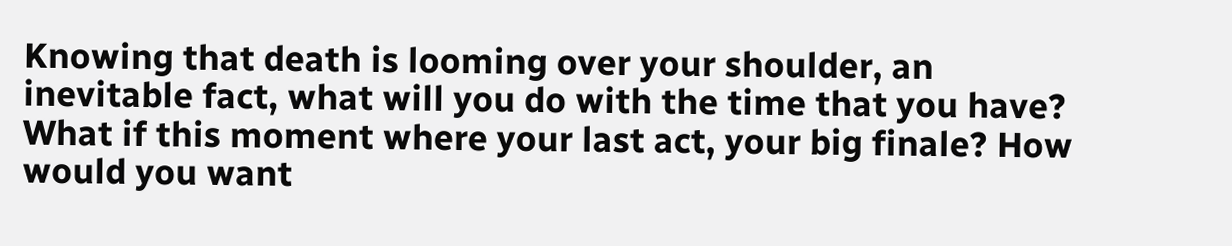Knowing that death is looming over your shoulder, an inevitable fact, what will you do with the time that you have? What if this moment where your last act, your big finale? How would you want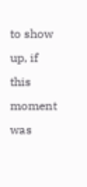to show up, if this moment was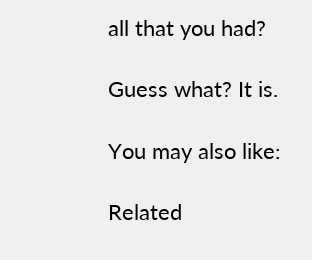all that you had?

Guess what? It is.

You may also like:

Related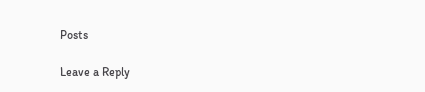Posts

Leave a Reply